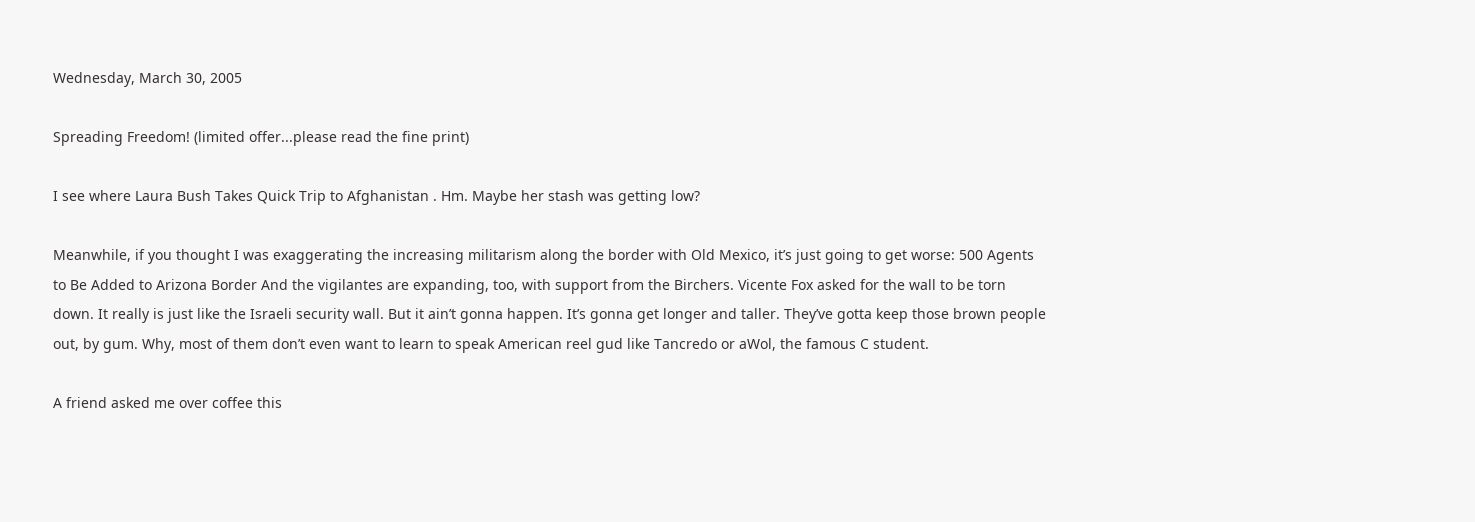Wednesday, March 30, 2005

Spreading Freedom! (limited offer...please read the fine print)

I see where Laura Bush Takes Quick Trip to Afghanistan . Hm. Maybe her stash was getting low?

Meanwhile, if you thought I was exaggerating the increasing militarism along the border with Old Mexico, it’s just going to get worse: 500 Agents to Be Added to Arizona Border And the vigilantes are expanding, too, with support from the Birchers. Vicente Fox asked for the wall to be torn down. It really is just like the Israeli security wall. But it ain’t gonna happen. It’s gonna get longer and taller. They’ve gotta keep those brown people out, by gum. Why, most of them don’t even want to learn to speak American reel gud like Tancredo or aWol, the famous C student.

A friend asked me over coffee this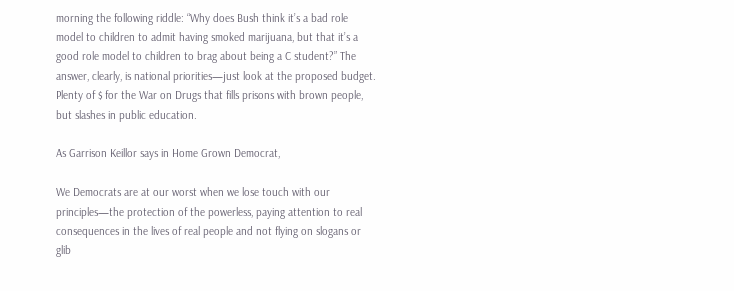morning the following riddle: “Why does Bush think it’s a bad role model to children to admit having smoked marijuana, but that it’s a good role model to children to brag about being a C student?” The answer, clearly, is national priorities—just look at the proposed budget. Plenty of $ for the War on Drugs that fills prisons with brown people, but slashes in public education.

As Garrison Keillor says in Home Grown Democrat,

We Democrats are at our worst when we lose touch with our principles—the protection of the powerless, paying attention to real consequences in the lives of real people and not flying on slogans or glib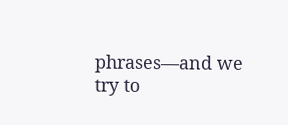phrases—and we try to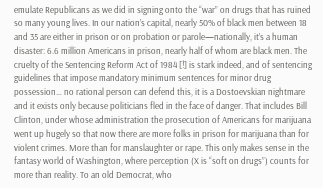emulate Republicans as we did in signing onto the “war” on drugs that has ruined so many young lives. In our nation’s capital, nearly 50% of black men between 18 and 35 are either in prison or on probation or parole—nationally, it’s a human disaster: 6.6 million Americans in prison, nearly half of whom are black men. The cruelty of the Sentencing Reform Act of 1984 [!] is stark indeed, and of sentencing guidelines that impose mandatory minimum sentences for minor drug possession… no rational person can defend this, it is a Dostoevskian nightmare and it exists only because politicians fled in the face of danger. That includes Bill Clinton, under whose administration the prosecution of Americans for marijuana went up hugely so that now there are more folks in prison for marijuana than for violent crimes. More than for manslaughter or rape. This only makes sense in the fantasy world of Washington, where perception (X is “soft on drugs”) counts for more than reality. To an old Democrat, who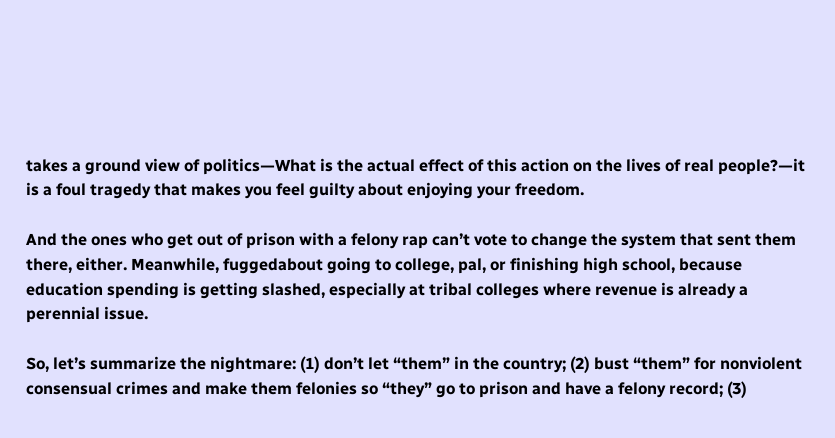takes a ground view of politics—What is the actual effect of this action on the lives of real people?—it is a foul tragedy that makes you feel guilty about enjoying your freedom.

And the ones who get out of prison with a felony rap can’t vote to change the system that sent them there, either. Meanwhile, fuggedabout going to college, pal, or finishing high school, because education spending is getting slashed, especially at tribal colleges where revenue is already a perennial issue.

So, let’s summarize the nightmare: (1) don’t let “them” in the country; (2) bust “them” for nonviolent consensual crimes and make them felonies so “they” go to prison and have a felony record; (3)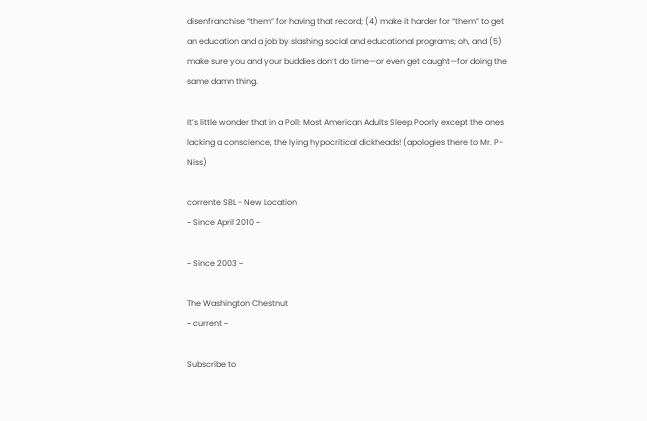disenfranchise “them” for having that record; (4) make it harder for “them” to get an education and a job by slashing social and educational programs; oh, and (5) make sure you and your buddies don’t do time—or even get caught—for doing the same damn thing.

It’s little wonder that in a Poll: Most American Adults Sleep Poorly except the ones lacking a conscience, the lying hypocritical dickheads! (apologies there to Mr. P-Niss)

corrente SBL - New Location
~ Since April 2010 ~

~ Since 2003 ~

The Washington Chestnut
~ current ~

Subscribe to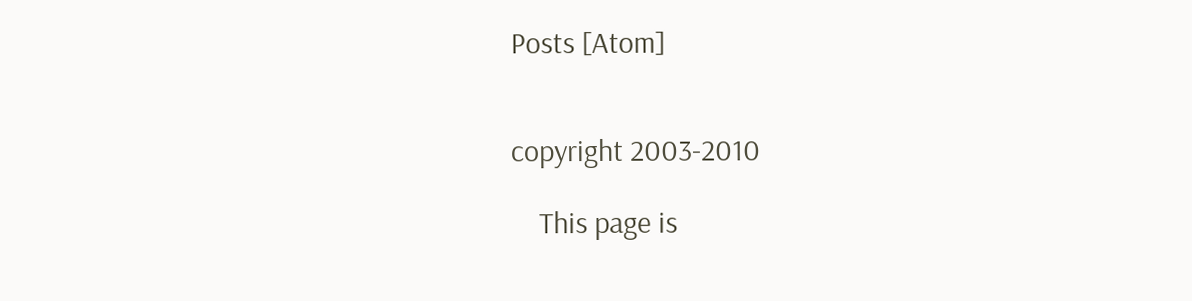Posts [Atom]


copyright 2003-2010

    This page is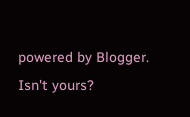powered by Blogger. Isn't yours?